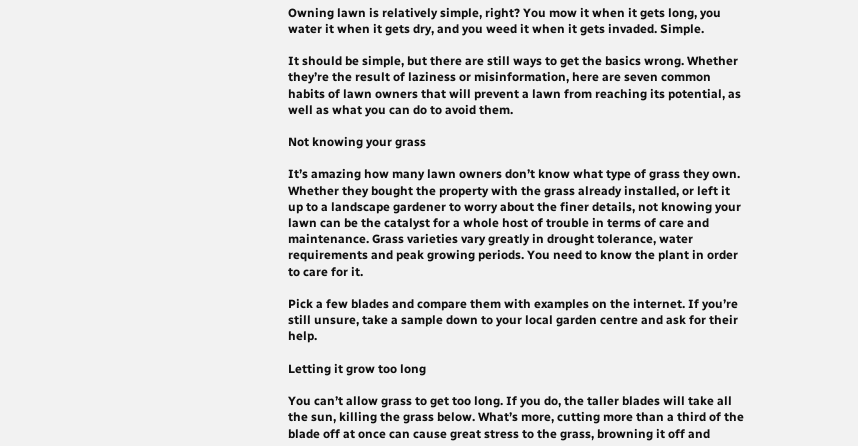Owning lawn is relatively simple, right? You mow it when it gets long, you water it when it gets dry, and you weed it when it gets invaded. Simple.

It should be simple, but there are still ways to get the basics wrong. Whether they’re the result of laziness or misinformation, here are seven common habits of lawn owners that will prevent a lawn from reaching its potential, as well as what you can do to avoid them.

Not knowing your grass

It’s amazing how many lawn owners don’t know what type of grass they own. Whether they bought the property with the grass already installed, or left it up to a landscape gardener to worry about the finer details, not knowing your lawn can be the catalyst for a whole host of trouble in terms of care and maintenance. Grass varieties vary greatly in drought tolerance, water requirements and peak growing periods. You need to know the plant in order to care for it.

Pick a few blades and compare them with examples on the internet. If you’re still unsure, take a sample down to your local garden centre and ask for their help.

Letting it grow too long

You can’t allow grass to get too long. If you do, the taller blades will take all the sun, killing the grass below. What’s more, cutting more than a third of the blade off at once can cause great stress to the grass, browning it off and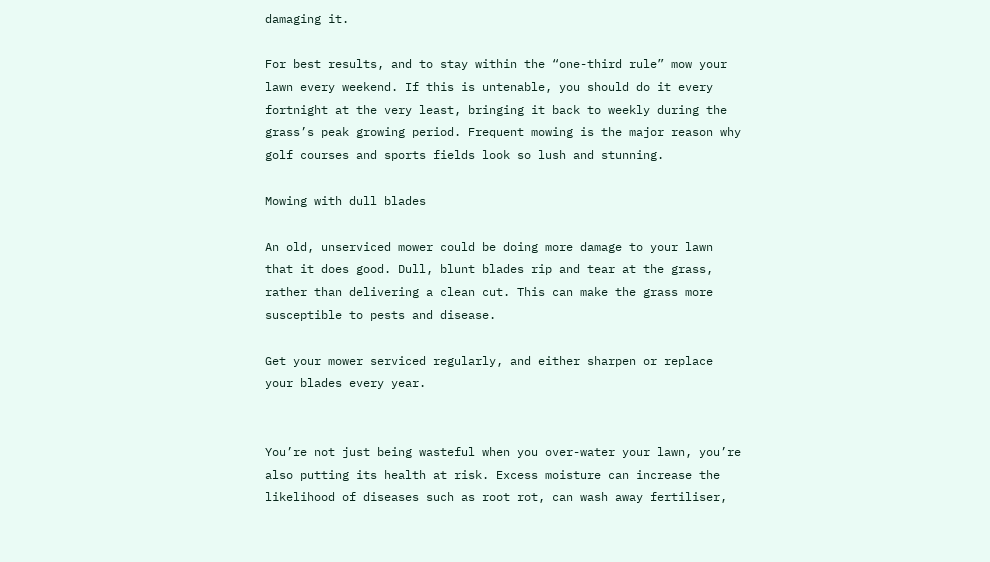damaging it.

For best results, and to stay within the “one-third rule” mow your lawn every weekend. If this is untenable, you should do it every fortnight at the very least, bringing it back to weekly during the grass’s peak growing period. Frequent mowing is the major reason why golf courses and sports fields look so lush and stunning.

Mowing with dull blades

An old, unserviced mower could be doing more damage to your lawn that it does good. Dull, blunt blades rip and tear at the grass, rather than delivering a clean cut. This can make the grass more susceptible to pests and disease.

Get your mower serviced regularly, and either sharpen or replace your blades every year.


You’re not just being wasteful when you over-water your lawn, you’re also putting its health at risk. Excess moisture can increase the likelihood of diseases such as root rot, can wash away fertiliser,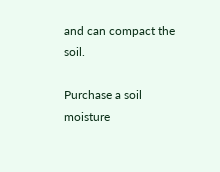and can compact the soil.

Purchase a soil moisture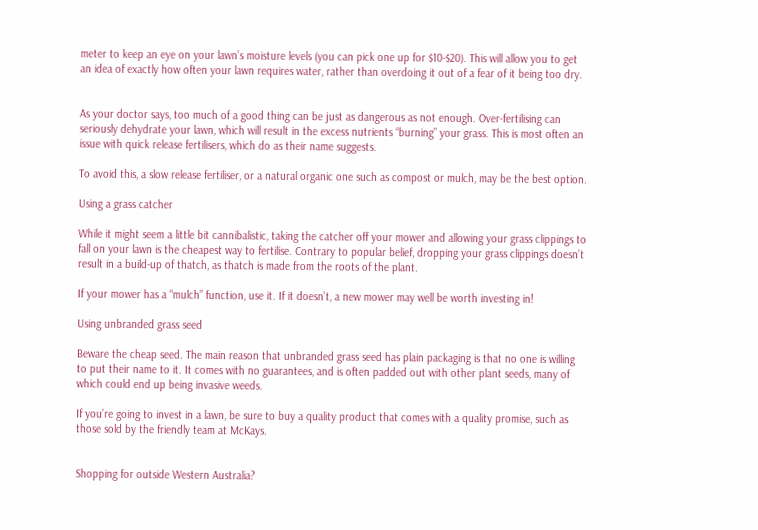meter to keep an eye on your lawn’s moisture levels (you can pick one up for $10-$20). This will allow you to get an idea of exactly how often your lawn requires water, rather than overdoing it out of a fear of it being too dry.


As your doctor says, too much of a good thing can be just as dangerous as not enough. Over-fertilising can seriously dehydrate your lawn, which will result in the excess nutrients “burning” your grass. This is most often an issue with quick release fertilisers, which do as their name suggests.

To avoid this, a slow release fertiliser, or a natural organic one such as compost or mulch, may be the best option.

Using a grass catcher

While it might seem a little bit cannibalistic, taking the catcher off your mower and allowing your grass clippings to fall on your lawn is the cheapest way to fertilise. Contrary to popular belief, dropping your grass clippings doesn’t result in a build-up of thatch, as thatch is made from the roots of the plant.

If your mower has a “mulch” function, use it. If it doesn’t, a new mower may well be worth investing in!

Using unbranded grass seed

Beware the cheap seed. The main reason that unbranded grass seed has plain packaging is that no one is willing to put their name to it. It comes with no guarantees, and is often padded out with other plant seeds, many of which could end up being invasive weeds.

If you’re going to invest in a lawn, be sure to buy a quality product that comes with a quality promise, such as those sold by the friendly team at McKays.


Shopping for outside Western Australia?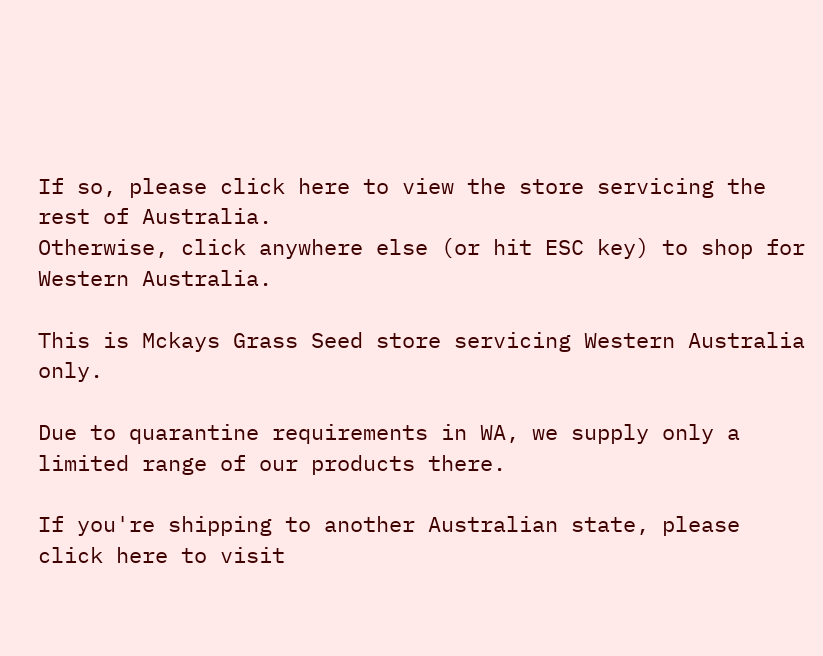If so, please click here to view the store servicing the rest of Australia.
Otherwise, click anywhere else (or hit ESC key) to shop for Western Australia.

This is Mckays Grass Seed store servicing Western Australia only.

Due to quarantine requirements in WA, we supply only a limited range of our products there.

If you're shipping to another Australian state, please click here to visit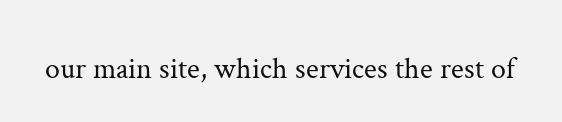our main site, which services the rest of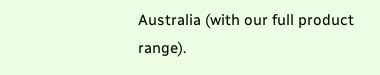Australia (with our full product range).